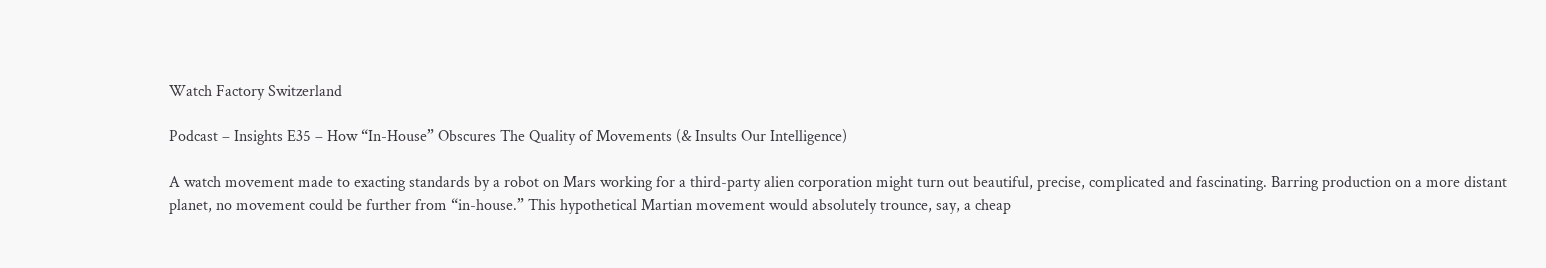Watch Factory Switzerland

Podcast – Insights E35 – How “In-House” Obscures The Quality of Movements (& Insults Our Intelligence)

A watch movement made to exacting standards by a robot on Mars working for a third-party alien corporation might turn out beautiful, precise, complicated and fascinating. Barring production on a more distant planet, no movement could be further from “in-house.” This hypothetical Martian movement would absolutely trounce, say, a cheap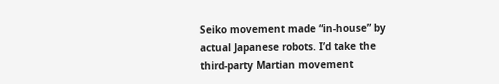Seiko movement made “in-house” by actual Japanese robots. I’d take the third-party Martian movement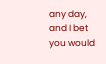any day, and I bet you would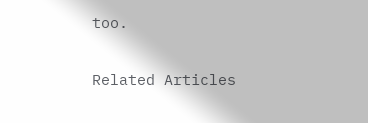too.

Related Articles